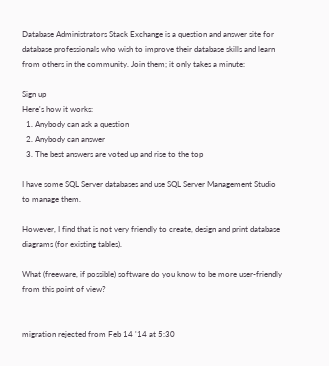Database Administrators Stack Exchange is a question and answer site for database professionals who wish to improve their database skills and learn from others in the community. Join them; it only takes a minute:

Sign up
Here's how it works:
  1. Anybody can ask a question
  2. Anybody can answer
  3. The best answers are voted up and rise to the top

I have some SQL Server databases and use SQL Server Management Studio to manage them.

However, I find that is not very friendly to create, design and print database diagrams (for existing tables).

What (freeware, if possible) software do you know to be more user-friendly from this point of view?


migration rejected from Feb 14 '14 at 5:30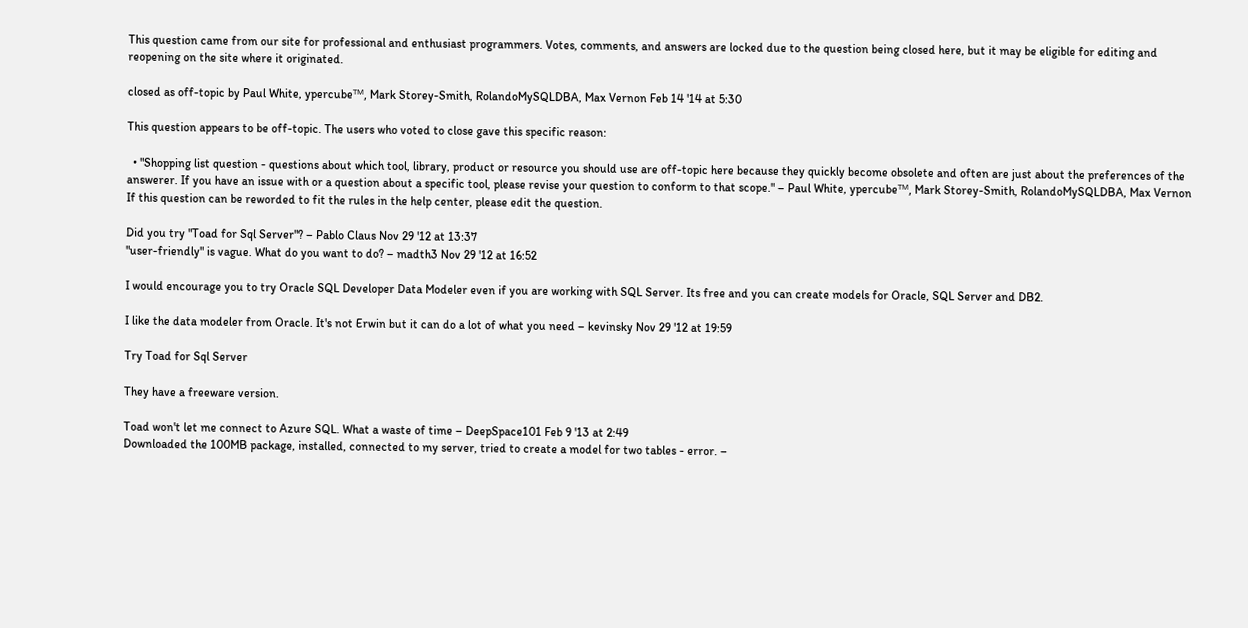This question came from our site for professional and enthusiast programmers. Votes, comments, and answers are locked due to the question being closed here, but it may be eligible for editing and reopening on the site where it originated.

closed as off-topic by Paul White, ypercubeᵀᴹ, Mark Storey-Smith, RolandoMySQLDBA, Max Vernon Feb 14 '14 at 5:30

This question appears to be off-topic. The users who voted to close gave this specific reason:

  • "Shopping list question - questions about which tool, library, product or resource you should use are off-topic here because they quickly become obsolete and often are just about the preferences of the answerer. If you have an issue with or a question about a specific tool, please revise your question to conform to that scope." – Paul White, ypercubeᵀᴹ, Mark Storey-Smith, RolandoMySQLDBA, Max Vernon
If this question can be reworded to fit the rules in the help center, please edit the question.

Did you try "Toad for Sql Server"? – Pablo Claus Nov 29 '12 at 13:37
"user-friendly" is vague. What do you want to do? – madth3 Nov 29 '12 at 16:52

I would encourage you to try Oracle SQL Developer Data Modeler even if you are working with SQL Server. Its free and you can create models for Oracle, SQL Server and DB2.

I like the data modeler from Oracle. It's not Erwin but it can do a lot of what you need – kevinsky Nov 29 '12 at 19:59

Try Toad for Sql Server

They have a freeware version.

Toad won't let me connect to Azure SQL. What a waste of time – DeepSpace101 Feb 9 '13 at 2:49
Downloaded the 100MB package, installed, connected to my server, tried to create a model for two tables - error. –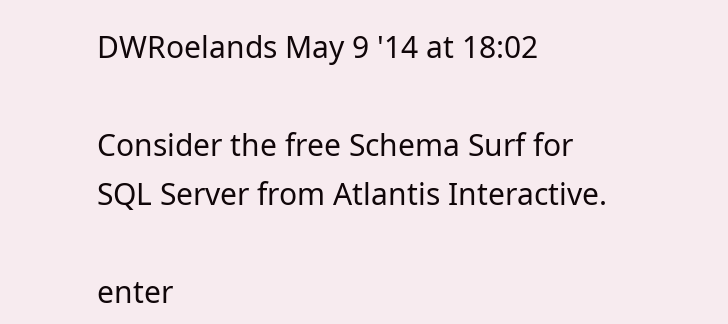DWRoelands May 9 '14 at 18:02

Consider the free Schema Surf for SQL Server from Atlantis Interactive.

enter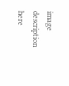image description here